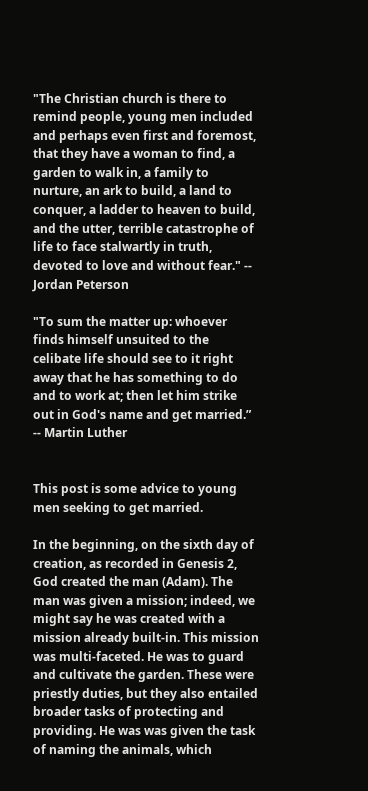"The Christian church is there to remind people, young men included and perhaps even first and foremost, that they have a woman to find, a garden to walk in, a family to nurture, an ark to build, a land to conquer, a ladder to heaven to build, and the utter, terrible catastrophe of life to face stalwartly in truth, devoted to love and without fear." -- Jordan Peterson

"To sum the matter up: whoever finds himself unsuited to the celibate life should see to it right away that he has something to do and to work at; then let him strike out in God's name and get married.” -- Martin Luther


This post is some advice to young men seeking to get married.

In the beginning, on the sixth day of creation, as recorded in Genesis 2, God created the man (Adam). The man was given a mission; indeed, we might say he was created with a mission already built-in. This mission was multi-faceted. He was to guard and cultivate the garden. These were priestly duties, but they also entailed broader tasks of protecting and providing. He was was given the task of naming the animals, which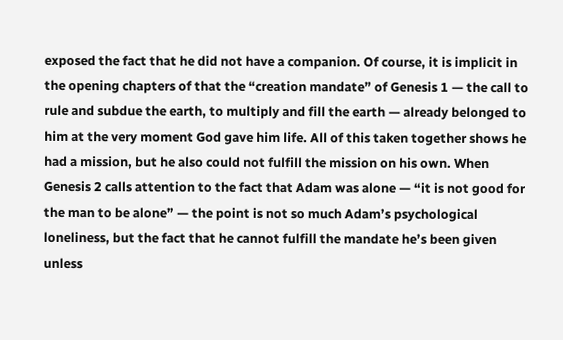exposed the fact that he did not have a companion. Of course, it is implicit in the opening chapters of that the “creation mandate” of Genesis 1 — the call to rule and subdue the earth, to multiply and fill the earth — already belonged to him at the very moment God gave him life. All of this taken together shows he had a mission, but he also could not fulfill the mission on his own. When Genesis 2 calls attention to the fact that Adam was alone — “it is not good for the man to be alone” — the point is not so much Adam’s psychological loneliness, but the fact that he cannot fulfill the mandate he’s been given unless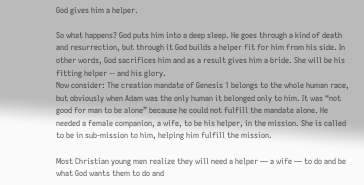God gives him a helper.

So what happens? God puts him into a deep sleep. He goes through a kind of death and resurrection, but through it God builds a helper fit for him from his side. In other words, God sacrifices him and as a result gives him a bride. She will be his fitting helper -- and his glory.
Now consider: The creation mandate of Genesis 1 belongs to the whole human race, but obviously when Adam was the only human it belonged only to him. It was “not good for man to be alone” because he could not fulfill the mandate alone. He needed a female companion, a wife, to be his helper, in the mission. She is called to be in sub-mission to him, helping him fulfill the mission.

Most Christian young men realize they will need a helper — a wife — to do and be what God wants them to do and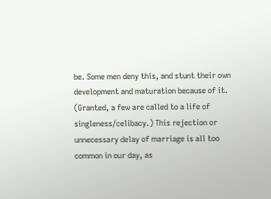be. Some men deny this, and stunt their own development and maturation because of it. (Granted, a few are called to a life of singleness/celibacy.) This rejection or unnecessary delay of marriage is all too common in our day, as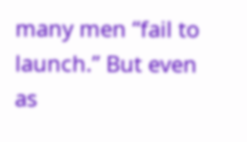many men “fail to launch.” But even as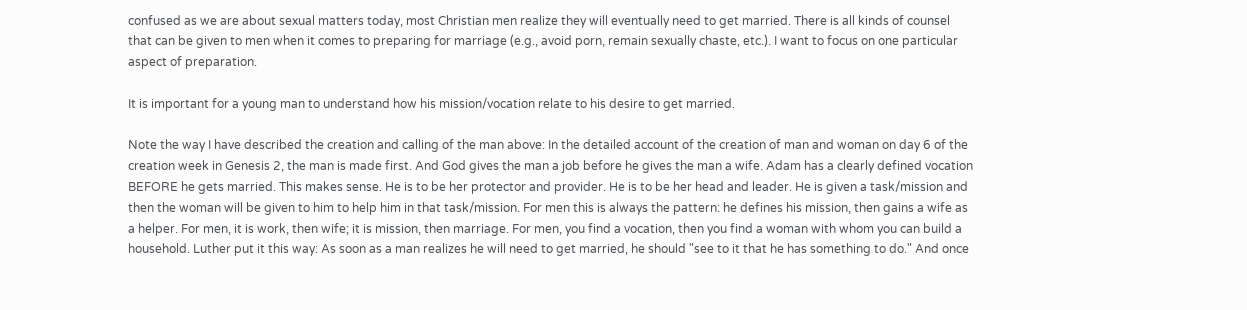confused as we are about sexual matters today, most Christian men realize they will eventually need to get married. There is all kinds of counsel that can be given to men when it comes to preparing for marriage (e.g., avoid porn, remain sexually chaste, etc.). I want to focus on one particular aspect of preparation.

It is important for a young man to understand how his mission/vocation relate to his desire to get married.

Note the way I have described the creation and calling of the man above: In the detailed account of the creation of man and woman on day 6 of the creation week in Genesis 2, the man is made first. And God gives the man a job before he gives the man a wife. Adam has a clearly defined vocation BEFORE he gets married. This makes sense. He is to be her protector and provider. He is to be her head and leader. He is given a task/mission and then the woman will be given to him to help him in that task/mission. For men this is always the pattern: he defines his mission, then gains a wife as a helper. For men, it is work, then wife; it is mission, then marriage. For men, you find a vocation, then you find a woman with whom you can build a household. Luther put it this way: As soon as a man realizes he will need to get married, he should "see to it that he has something to do." And once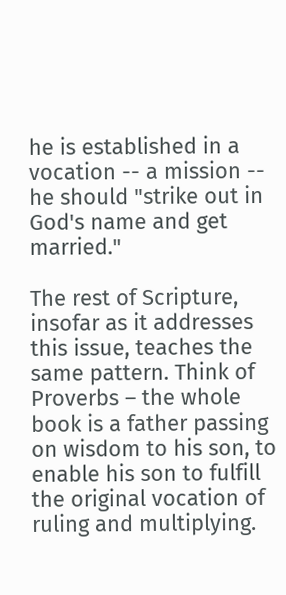he is established in a vocation -- a mission -- he should "strike out in God's name and get married."

The rest of Scripture, insofar as it addresses this issue, teaches the same pattern. Think of Proverbs – the whole book is a father passing on wisdom to his son, to enable his son to fulfill the original vocation of ruling and multiplying.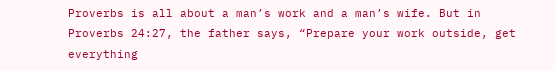Proverbs is all about a man’s work and a man’s wife. But in Proverbs 24:27, the father says, “Prepare your work outside, get everything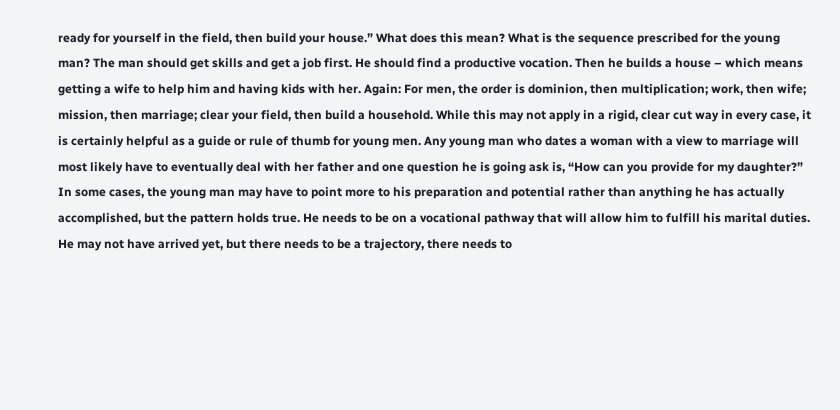ready for yourself in the field, then build your house.” What does this mean? What is the sequence prescribed for the young man? The man should get skills and get a job first. He should find a productive vocation. Then he builds a house – which means getting a wife to help him and having kids with her. Again: For men, the order is dominion, then multiplication; work, then wife; mission, then marriage; clear your field, then build a household. While this may not apply in a rigid, clear cut way in every case, it is certainly helpful as a guide or rule of thumb for young men. Any young man who dates a woman with a view to marriage will most likely have to eventually deal with her father and one question he is going ask is, “How can you provide for my daughter?” In some cases, the young man may have to point more to his preparation and potential rather than anything he has actually accomplished, but the pattern holds true. He needs to be on a vocational pathway that will allow him to fulfill his marital duties. He may not have arrived yet, but there needs to be a trajectory, there needs to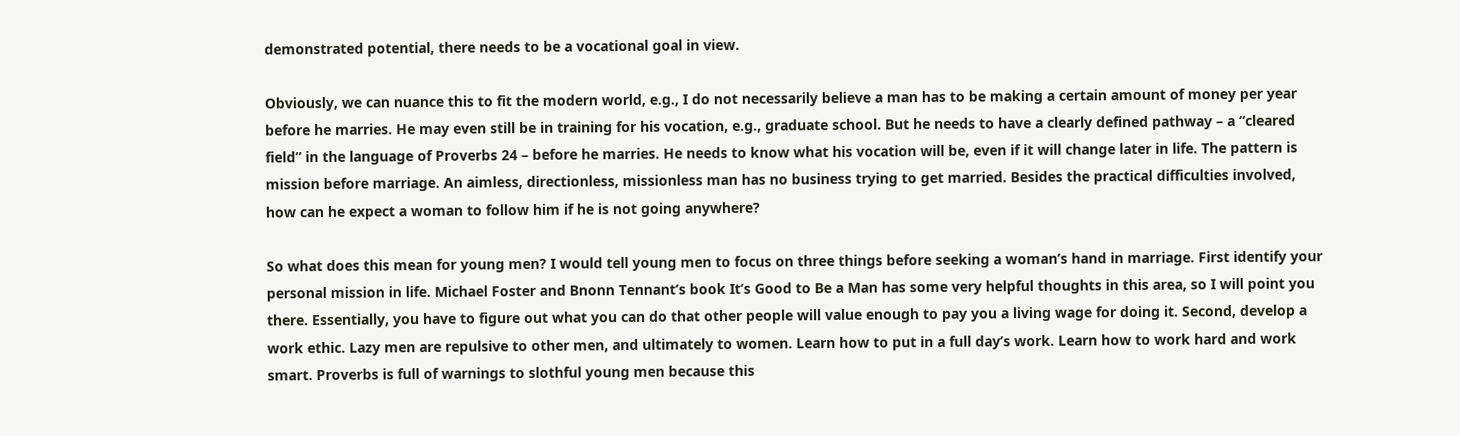demonstrated potential, there needs to be a vocational goal in view.

Obviously, we can nuance this to fit the modern world, e.g., I do not necessarily believe a man has to be making a certain amount of money per year before he marries. He may even still be in training for his vocation, e.g., graduate school. But he needs to have a clearly defined pathway – a “cleared field” in the language of Proverbs 24 – before he marries. He needs to know what his vocation will be, even if it will change later in life. The pattern is mission before marriage. An aimless, directionless, missionless man has no business trying to get married. Besides the practical difficulties involved, how can he expect a woman to follow him if he is not going anywhere?

So what does this mean for young men? I would tell young men to focus on three things before seeking a woman’s hand in marriage. First identify your personal mission in life. Michael Foster and Bnonn Tennant’s book It’s Good to Be a Man has some very helpful thoughts in this area, so I will point you there. Essentially, you have to figure out what you can do that other people will value enough to pay you a living wage for doing it. Second, develop a work ethic. Lazy men are repulsive to other men, and ultimately to women. Learn how to put in a full day’s work. Learn how to work hard and work smart. Proverbs is full of warnings to slothful young men because this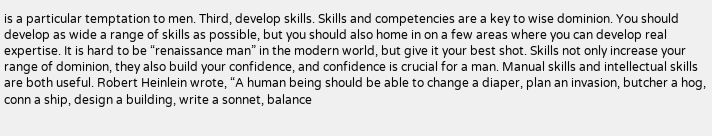is a particular temptation to men. Third, develop skills. Skills and competencies are a key to wise dominion. You should develop as wide a range of skills as possible, but you should also home in on a few areas where you can develop real expertise. It is hard to be “renaissance man” in the modern world, but give it your best shot. Skills not only increase your range of dominion, they also build your confidence, and confidence is crucial for a man. Manual skills and intellectual skills are both useful. Robert Heinlein wrote, “A human being should be able to change a diaper, plan an invasion, butcher a hog, conn a ship, design a building, write a sonnet, balance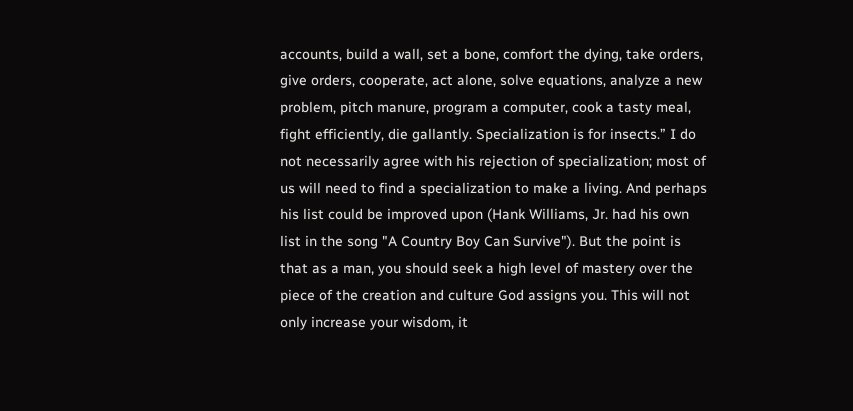accounts, build a wall, set a bone, comfort the dying, take orders, give orders, cooperate, act alone, solve equations, analyze a new problem, pitch manure, program a computer, cook a tasty meal, fight efficiently, die gallantly. Specialization is for insects.” I do not necessarily agree with his rejection of specialization; most of us will need to find a specialization to make a living. And perhaps his list could be improved upon (Hank Williams, Jr. had his own list in the song "A Country Boy Can Survive"). But the point is that as a man, you should seek a high level of mastery over the piece of the creation and culture God assigns you. This will not only increase your wisdom, it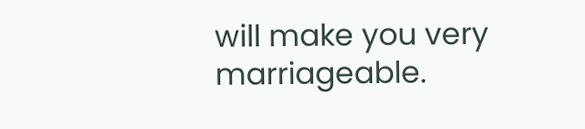will make you very marriageable.